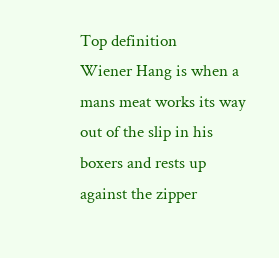Top definition
Wiener Hang is when a mans meat works its way out of the slip in his boxers and rests up against the zipper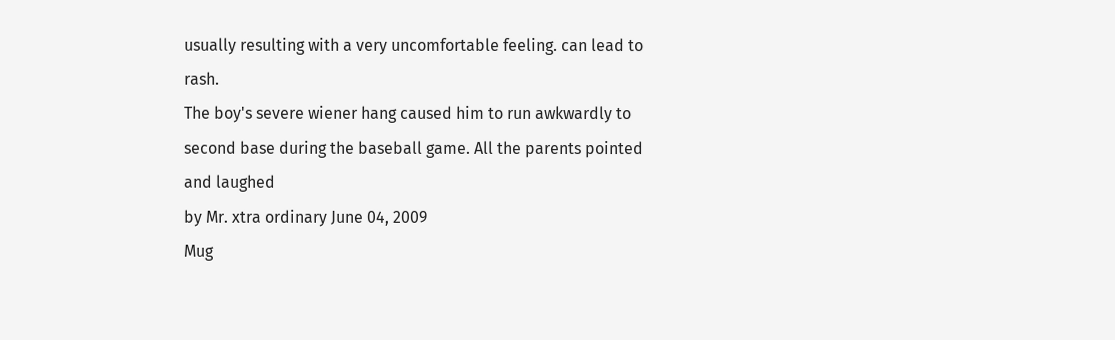usually resulting with a very uncomfortable feeling. can lead to rash.
The boy's severe wiener hang caused him to run awkwardly to second base during the baseball game. All the parents pointed and laughed
by Mr. xtra ordinary June 04, 2009
Mug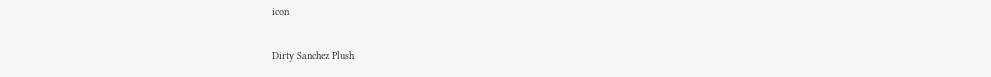icon

Dirty Sanchez Plush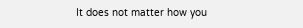It does not matter how you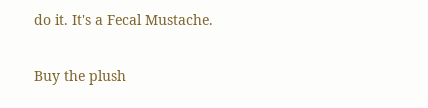do it. It's a Fecal Mustache.

Buy the plush